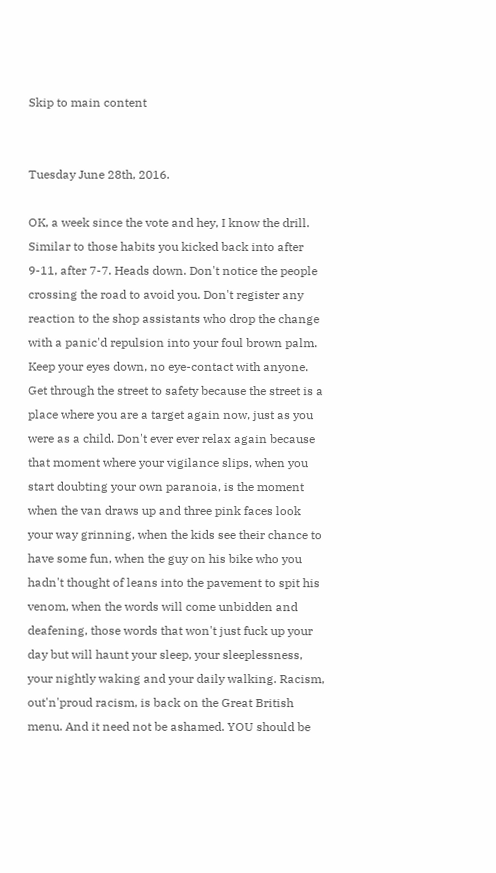Skip to main content


Tuesday June 28th, 2016.

OK, a week since the vote and hey, I know the drill. Similar to those habits you kicked back into after 9-11, after 7-7. Heads down. Don't notice the people crossing the road to avoid you. Don't register any reaction to the shop assistants who drop the change with a panic'd repulsion into your foul brown palm. Keep your eyes down, no eye-contact with anyone. Get through the street to safety because the street is a place where you are a target again now, just as you were as a child. Don't ever ever relax again because that moment where your vigilance slips, when you start doubting your own paranoia, is the moment when the van draws up and three pink faces look your way grinning, when the kids see their chance to have some fun, when the guy on his bike who you hadn't thought of leans into the pavement to spit his venom, when the words will come unbidden and deafening, those words that won't just fuck up your day but will haunt your sleep, your sleeplessness, your nightly waking and your daily walking. Racism, out'n'proud racism, is back on the Great British menu. And it need not be ashamed. YOU should be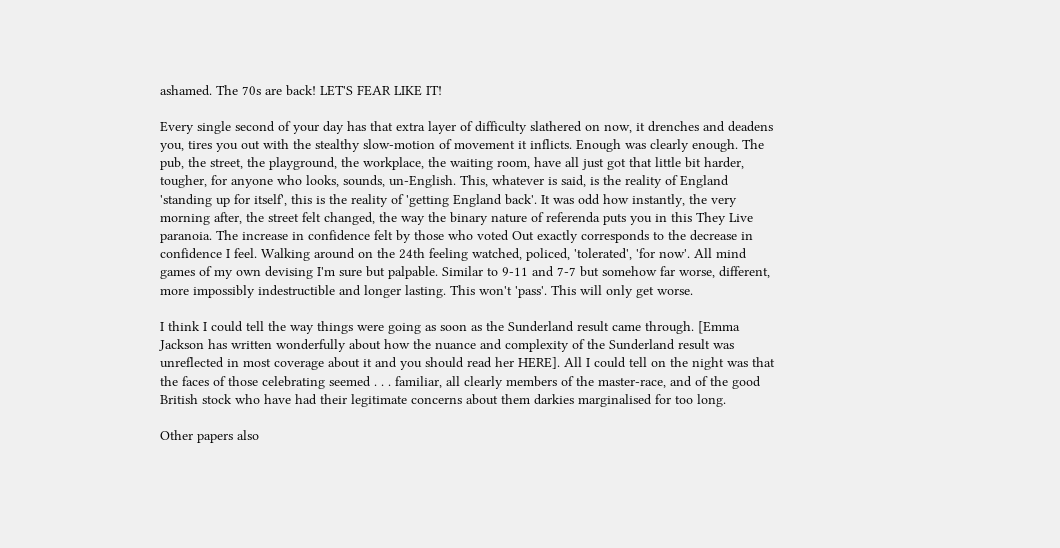ashamed. The 70s are back! LET'S FEAR LIKE IT!

Every single second of your day has that extra layer of difficulty slathered on now, it drenches and deadens you, tires you out with the stealthy slow-motion of movement it inflicts. Enough was clearly enough. The pub, the street, the playground, the workplace, the waiting room, have all just got that little bit harder, tougher, for anyone who looks, sounds, un-English. This, whatever is said, is the reality of England 'standing up for itself', this is the reality of 'getting England back'. It was odd how instantly, the very morning after, the street felt changed, the way the binary nature of referenda puts you in this They Live paranoia. The increase in confidence felt by those who voted Out exactly corresponds to the decrease in confidence I feel. Walking around on the 24th feeling watched, policed, 'tolerated', 'for now'. All mind games of my own devising I'm sure but palpable. Similar to 9-11 and 7-7 but somehow far worse, different, more impossibly indestructible and longer lasting. This won't 'pass'. This will only get worse.

I think I could tell the way things were going as soon as the Sunderland result came through. [Emma Jackson has written wonderfully about how the nuance and complexity of the Sunderland result was unreflected in most coverage about it and you should read her HERE]. All I could tell on the night was that the faces of those celebrating seemed . . . familiar, all clearly members of the master-race, and of the good British stock who have had their legitimate concerns about them darkies marginalised for too long.

Other papers also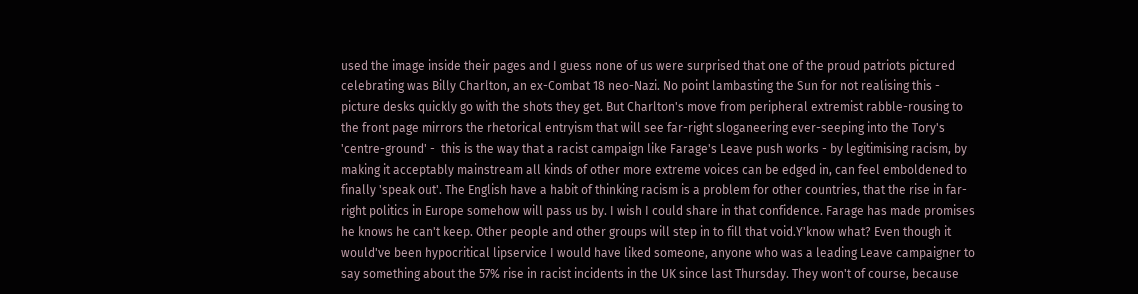used the image inside their pages and I guess none of us were surprised that one of the proud patriots pictured celebrating was Billy Charlton, an ex-Combat 18 neo-Nazi. No point lambasting the Sun for not realising this - picture desks quickly go with the shots they get. But Charlton's move from peripheral extremist rabble-rousing to the front page mirrors the rhetorical entryism that will see far-right sloganeering ever-seeping into the Tory's 'centre-ground' -  this is the way that a racist campaign like Farage's Leave push works - by legitimising racism, by making it acceptably mainstream all kinds of other more extreme voices can be edged in, can feel emboldened to finally 'speak out'. The English have a habit of thinking racism is a problem for other countries, that the rise in far-right politics in Europe somehow will pass us by. I wish I could share in that confidence. Farage has made promises he knows he can't keep. Other people and other groups will step in to fill that void.Y'know what? Even though it would've been hypocritical lipservice I would have liked someone, anyone who was a leading Leave campaigner to say something about the 57% rise in racist incidents in the UK since last Thursday. They won't of course, because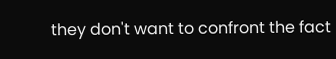they don't want to confront the fact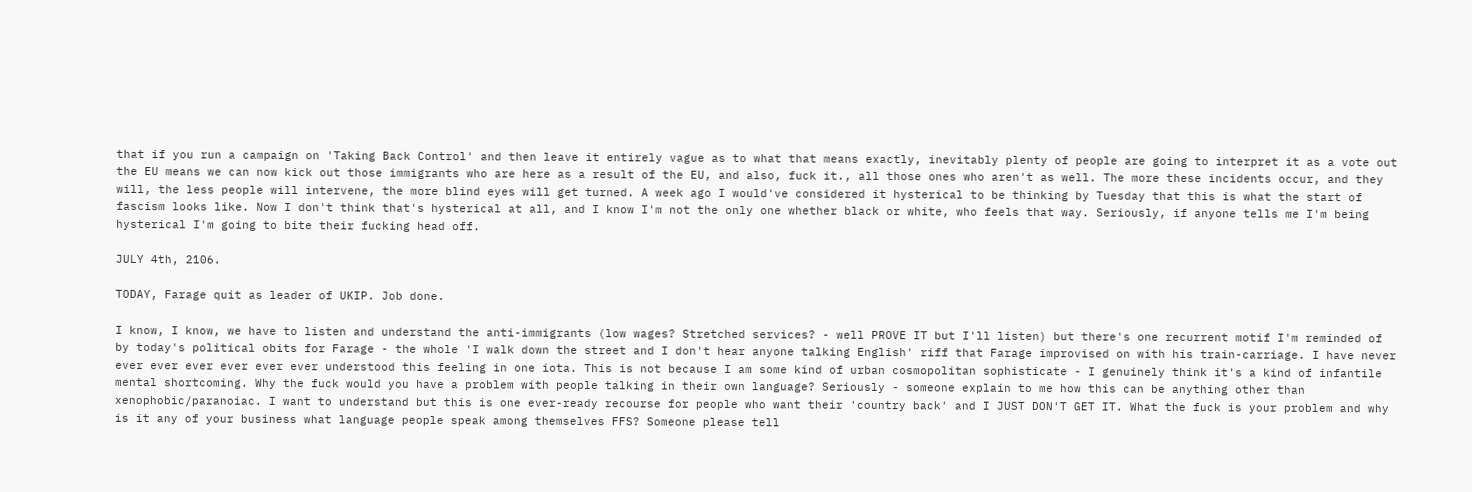that if you run a campaign on 'Taking Back Control' and then leave it entirely vague as to what that means exactly, inevitably plenty of people are going to interpret it as a vote out the EU means we can now kick out those immigrants who are here as a result of the EU, and also, fuck it., all those ones who aren't as well. The more these incidents occur, and they will, the less people will intervene, the more blind eyes will get turned. A week ago I would've considered it hysterical to be thinking by Tuesday that this is what the start of fascism looks like. Now I don't think that's hysterical at all, and I know I'm not the only one whether black or white, who feels that way. Seriously, if anyone tells me I'm being hysterical I'm going to bite their fucking head off.

JULY 4th, 2106.

TODAY, Farage quit as leader of UKIP. Job done.

I know, I know, we have to listen and understand the anti-immigrants (low wages? Stretched services? - well PROVE IT but I'll listen) but there's one recurrent motif I'm reminded of by today's political obits for Farage - the whole 'I walk down the street and I don't hear anyone talking English' riff that Farage improvised on with his train-carriage. I have never ever ever ever ever ever ever understood this feeling in one iota. This is not because I am some kind of urban cosmopolitan sophisticate - I genuinely think it's a kind of infantile mental shortcoming. Why the fuck would you have a problem with people talking in their own language? Seriously - someone explain to me how this can be anything other than xenophobic/paranoiac. I want to understand but this is one ever-ready recourse for people who want their 'country back' and I JUST DON'T GET IT. What the fuck is your problem and why is it any of your business what language people speak among themselves FFS? Someone please tell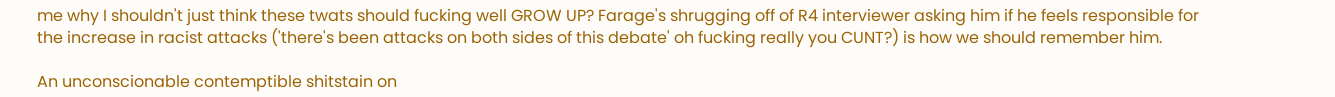me why I shouldn't just think these twats should fucking well GROW UP? Farage's shrugging off of R4 interviewer asking him if he feels responsible for the increase in racist attacks ('there's been attacks on both sides of this debate' oh fucking really you CUNT?) is how we should remember him.

An unconscionable contemptible shitstain on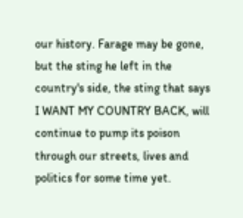our history. Farage may be gone, but the sting he left in the country's side, the sting that says I WANT MY COUNTRY BACK, will continue to pump its poison through our streets, lives and politics for some time yet.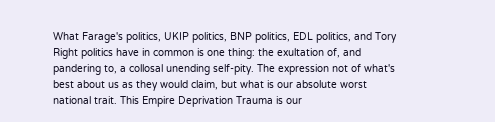What Farage's politics, UKIP politics, BNP politics, EDL politics, and Tory Right politics have in common is one thing: the exultation of, and pandering to, a collosal unending self-pity. The expression not of what's best about us as they would claim, but what is our absolute worst national trait. This Empire Deprivation Trauma is our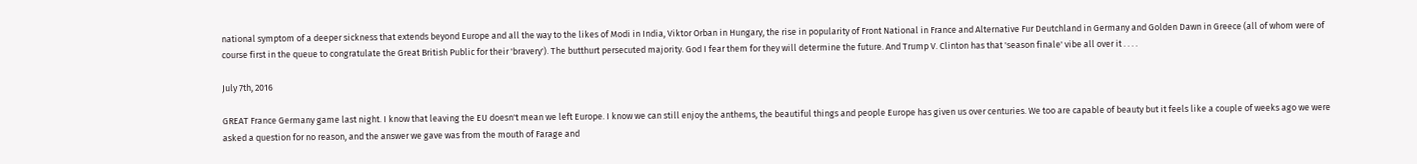national symptom of a deeper sickness that extends beyond Europe and all the way to the likes of Modi in India, Viktor Orban in Hungary, the rise in popularity of Front National in France and Alternative Fur Deutchland in Germany and Golden Dawn in Greece (all of whom were of course first in the queue to congratulate the Great British Public for their 'bravery'). The butthurt persecuted majority. God I fear them for they will determine the future. And Trump V. Clinton has that 'season finale' vibe all over it . . . .

July 7th, 2016

GREAT France Germany game last night. I know that leaving the EU doesn't mean we left Europe. I know we can still enjoy the anthems, the beautiful things and people Europe has given us over centuries. We too are capable of beauty but it feels like a couple of weeks ago we were asked a question for no reason, and the answer we gave was from the mouth of Farage and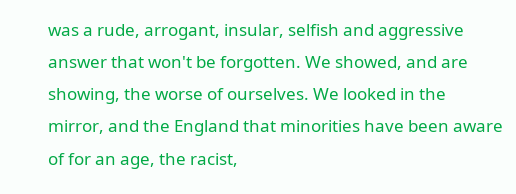was a rude, arrogant, insular, selfish and aggressive answer that won't be forgotten. We showed, and are showing, the worse of ourselves. We looked in the mirror, and the England that minorities have been aware of for an age, the racist,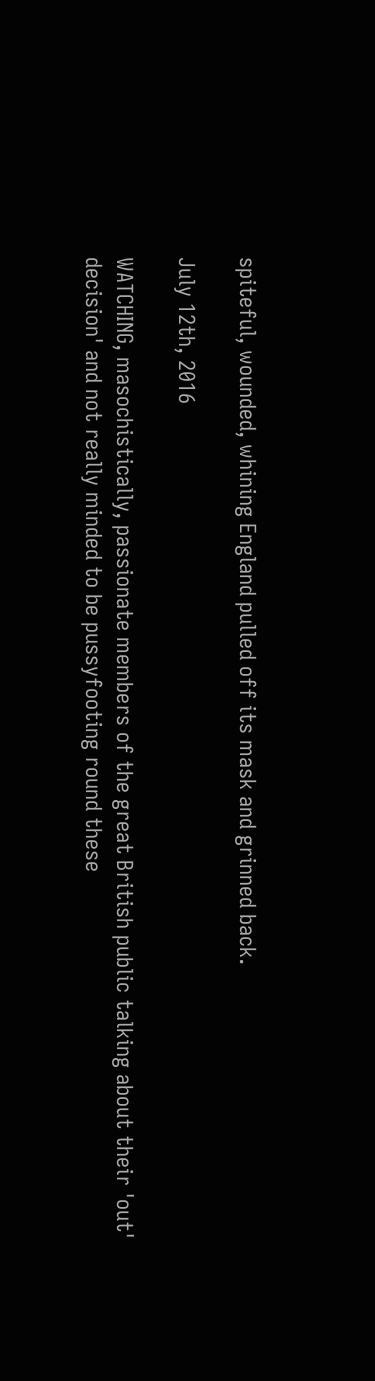spiteful, wounded, whining England pulled off its mask and grinned back.

July 12th, 2016

WATCHING, masochistically, passionate members of the great British public talking about their 'out' decision' and not really minded to be pussyfooting round these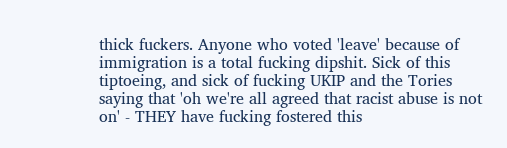thick fuckers. Anyone who voted 'leave' because of immigration is a total fucking dipshit. Sick of this tiptoeing, and sick of fucking UKIP and the Tories saying that 'oh we're all agreed that racist abuse is not on' - THEY have fucking fostered this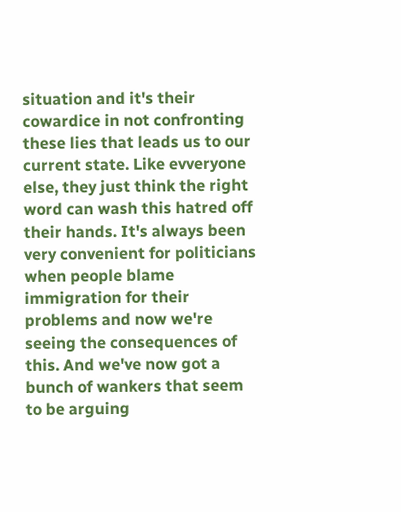situation and it's their cowardice in not confronting these lies that leads us to our current state. Like evveryone else, they just think the right word can wash this hatred off their hands. It's always been very convenient for politicians when people blame immigration for their problems and now we're seeing the consequences of this. And we've now got a bunch of wankers that seem to be arguing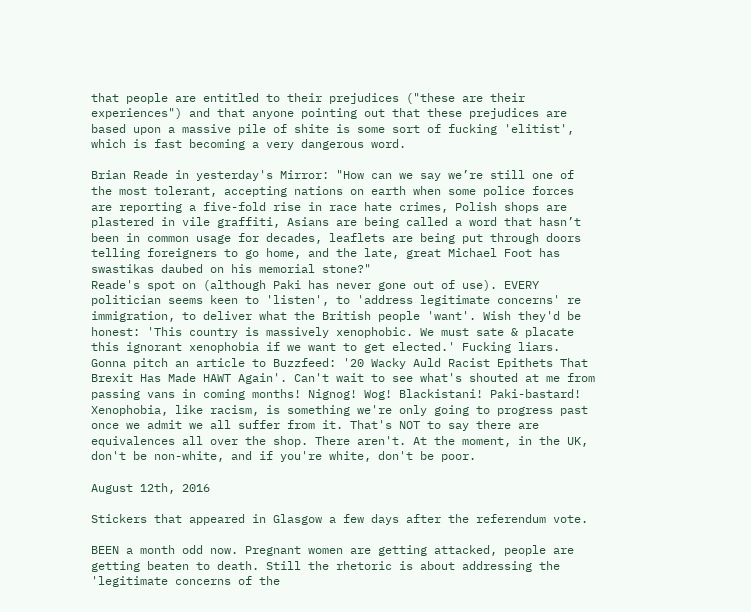that people are entitled to their prejudices ("these are their experiences") and that anyone pointing out that these prejudices are based upon a massive pile of shite is some sort of fucking 'elitist', which is fast becoming a very dangerous word.

Brian Reade in yesterday's Mirror: "How can we say we’re still one of the most tolerant, accepting nations on earth when some police forces are reporting a five-fold rise in race hate crimes, Polish shops are plastered in vile graffiti, Asians are being called a word that hasn’t been in common usage for decades, leaflets are being put through doors telling foreigners to go home, and the late, great Michael Foot has swastikas daubed on his memorial stone?"
Reade's spot on (although Paki has never gone out of use). EVERY politician seems keen to 'listen', to 'address legitimate concerns' re immigration, to deliver what the British people 'want'. Wish they'd be honest: 'This country is massively xenophobic. We must sate & placate this ignorant xenophobia if we want to get elected.' Fucking liars. Gonna pitch an article to Buzzfeed: '20 Wacky Auld Racist Epithets That Brexit Has Made HAWT Again'. Can't wait to see what's shouted at me from passing vans in coming months! Nignog! Wog! Blackistani! Paki-bastard! Xenophobia, like racism, is something we're only going to progress past once we admit we all suffer from it. That's NOT to say there are equivalences all over the shop. There aren't. At the moment, in the UK, don't be non-white, and if you're white, don't be poor.

August 12th, 2016

Stickers that appeared in Glasgow a few days after the referendum vote.

BEEN a month odd now. Pregnant women are getting attacked, people are getting beaten to death. Still the rhetoric is about addressing the 'legitimate concerns of the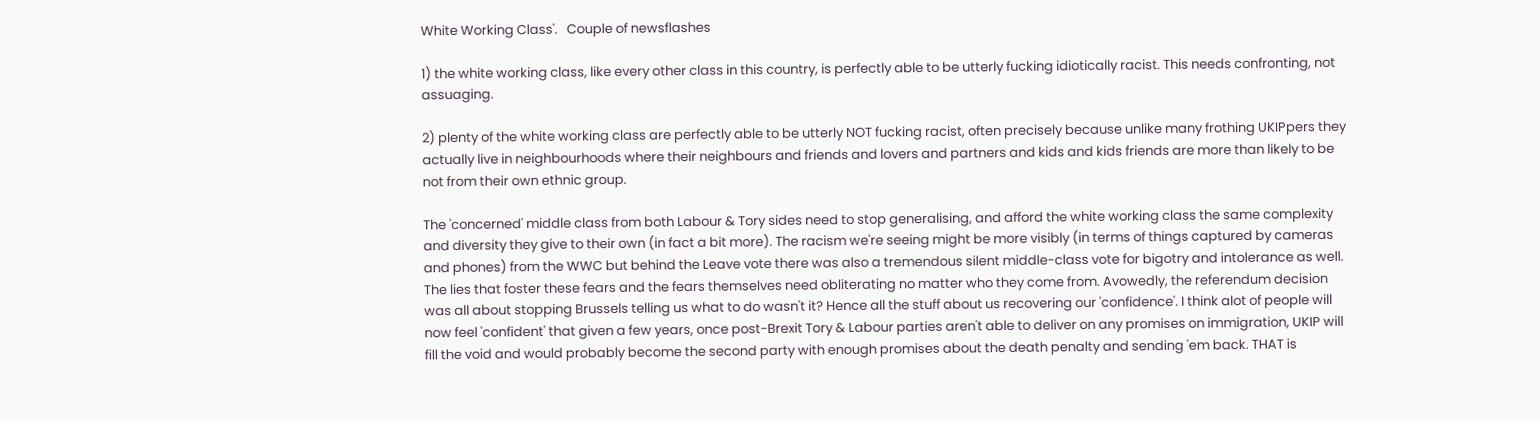White Working Class'.   Couple of newsflashes

1) the white working class, like every other class in this country, is perfectly able to be utterly fucking idiotically racist. This needs confronting, not assuaging.

2) plenty of the white working class are perfectly able to be utterly NOT fucking racist, often precisely because unlike many frothing UKIPpers they actually live in neighbourhoods where their neighbours and friends and lovers and partners and kids and kids friends are more than likely to be not from their own ethnic group.

The 'concerned' middle class from both Labour & Tory sides need to stop generalising, and afford the white working class the same complexity and diversity they give to their own (in fact a bit more). The racism we're seeing might be more visibly (in terms of things captured by cameras and phones) from the WWC but behind the Leave vote there was also a tremendous silent middle-class vote for bigotry and intolerance as well. The lies that foster these fears and the fears themselves need obliterating no matter who they come from. Avowedly, the referendum decision was all about stopping Brussels telling us what to do wasn't it? Hence all the stuff about us recovering our 'confidence'. I think alot of people will now feel 'confident' that given a few years, once post-Brexit Tory & Labour parties aren't able to deliver on any promises on immigration, UKIP will fill the void and would probably become the second party with enough promises about the death penalty and sending 'em back. THAT is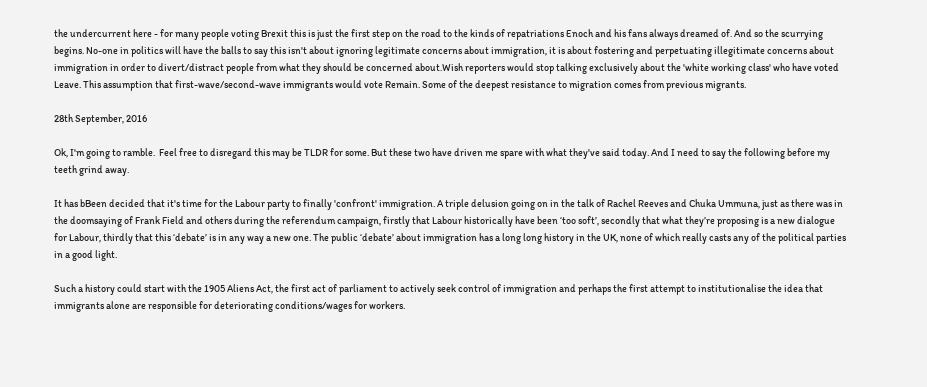the undercurrent here - for many people voting Brexit this is just the first step on the road to the kinds of repatriations Enoch and his fans always dreamed of. And so the scurrying begins. No-one in politics will have the balls to say this isn't about ignoring legitimate concerns about immigration, it is about fostering and perpetuating illegitimate concerns about immigration in order to divert/distract people from what they should be concerned about.Wish reporters would stop talking exclusively about the 'white working class' who have voted Leave. This assumption that first-wave/second-wave immigrants would vote Remain. Some of the deepest resistance to migration comes from previous migrants.

28th September, 2016

Ok, I'm going to ramble.  Feel free to disregard this may be TLDR for some. But these two have driven me spare with what they've said today. And I need to say the following before my teeth grind away.

It has bBeen decided that it's time for the Labour party to finally 'confront' immigration. A triple delusion going on in the talk of Rachel Reeves and Chuka Ummuna, just as there was in the doomsaying of Frank Field and others during the referendum campaign, firstly that Labour historically have been ‘too soft’, secondly that what they’re proposing is a new dialogue for Labour, thirdly that this ‘debate’ is in any way a new one. The public ‘debate’ about immigration has a long long history in the UK, none of which really casts any of the political parties in a good light.

Such a history could start with the 1905 Aliens Act, the first act of parliament to actively seek control of immigration and perhaps the first attempt to institutionalise the idea that immigrants alone are responsible for deteriorating conditions/wages for workers.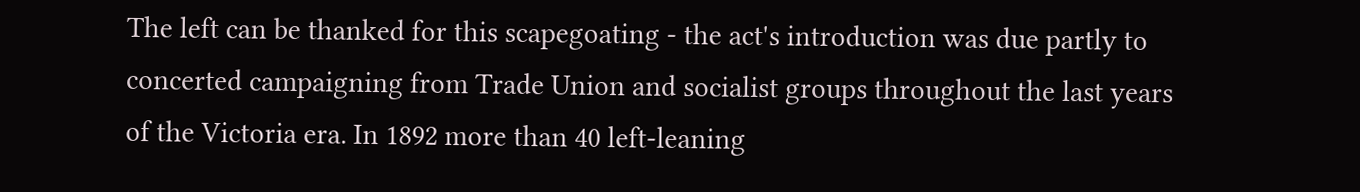The left can be thanked for this scapegoating - the act's introduction was due partly to concerted campaigning from Trade Union and socialist groups throughout the last years of the Victoria era. In 1892 more than 40 left-leaning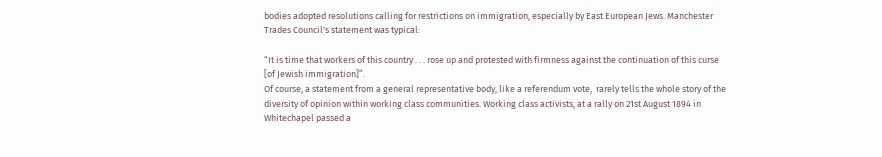bodies adopted resolutions calling for restrictions on immigration, especially by East European Jews. Manchester Trades Council's statement was typical:

“It is time that workers of this country . . . rose up and protested with firmness against the continuation of this curse [of Jewish immigration]”.
Of course, a statement from a general representative body, like a referendum vote,  rarely tells the whole story of the diversity of opinion within working class communities. Working class activists, at a rally on 21st August 1894 in Whitechapel passed a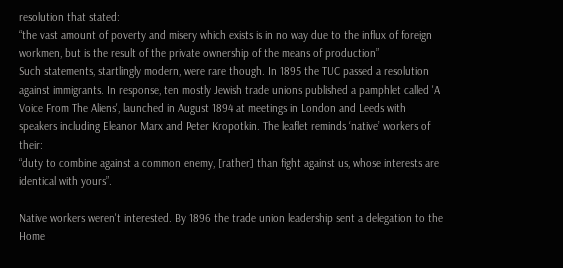resolution that stated:
“the vast amount of poverty and misery which exists is in no way due to the influx of foreign workmen, but is the result of the private ownership of the means of production”
Such statements, startlingly modern, were rare though. In 1895 the TUC passed a resolution against immigrants. In response, ten mostly Jewish trade unions published a pamphlet called 'A Voice From The Aliens', launched in August 1894 at meetings in London and Leeds with speakers including Eleanor Marx and Peter Kropotkin. The leaflet reminds ‘native’ workers of their:
“duty to combine against a common enemy, [rather] than fight against us, whose interests are identical with yours”.

Native workers weren't interested. By 1896 the trade union leadership sent a delegation to the Home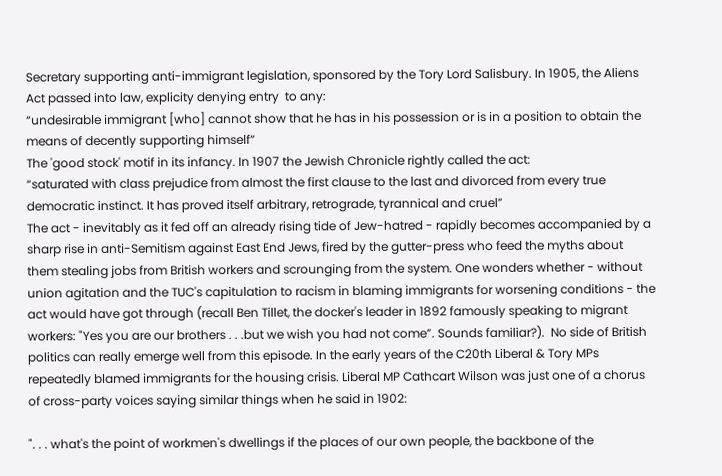Secretary supporting anti-immigrant legislation, sponsored by the Tory Lord Salisbury. In 1905, the Aliens Act passed into law, explicity denying entry  to any:
“undesirable immigrant [who] cannot show that he has in his possession or is in a position to obtain the means of decently supporting himself”
The 'good stock' motif in its infancy. In 1907 the Jewish Chronicle rightly called the act:
“saturated with class prejudice from almost the first clause to the last and divorced from every true democratic instinct. It has proved itself arbitrary, retrograde, tyrannical and cruel”
The act - inevitably as it fed off an already rising tide of Jew-hatred - rapidly becomes accompanied by a sharp rise in anti-Semitism against East End Jews, fired by the gutter-press who feed the myths about them stealing jobs from British workers and scrounging from the system. One wonders whether - without union agitation and the TUC's capitulation to racism in blaming immigrants for worsening conditions - the act would have got through (recall Ben Tillet, the docker's leader in 1892 famously speaking to migrant workers: "Yes you are our brothers . . .but we wish you had not come”. Sounds familiar?).  No side of British politics can really emerge well from this episode. In the early years of the C20th Liberal & Tory MPs repeatedly blamed immigrants for the housing crisis. Liberal MP Cathcart Wilson was just one of a chorus of cross-party voices saying similar things when he said in 1902:

". . . what's the point of workmen's dwellings if the places of our own people, the backbone of the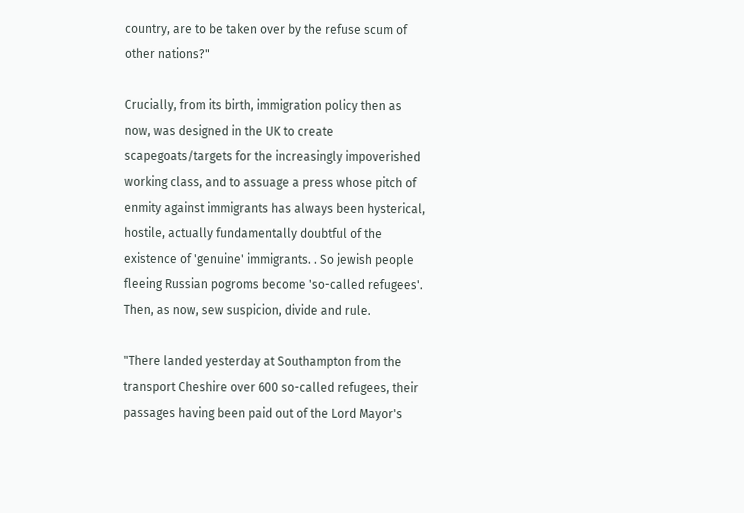country, are to be taken over by the refuse scum of other nations?"

Crucially, from its birth, immigration policy then as now, was designed in the UK to create scapegoats/targets for the increasingly impoverished working class, and to assuage a press whose pitch of enmity against immigrants has always been hysterical, hostile, actually fundamentally doubtful of the existence of 'genuine' immigrants. . So jewish people fleeing Russian pogroms become 'so-called refugees'. Then, as now, sew suspicion, divide and rule.

"There landed yesterday at Southampton from the transport Cheshire over 600 so-called refugees, their passages having been paid out of the Lord Mayor's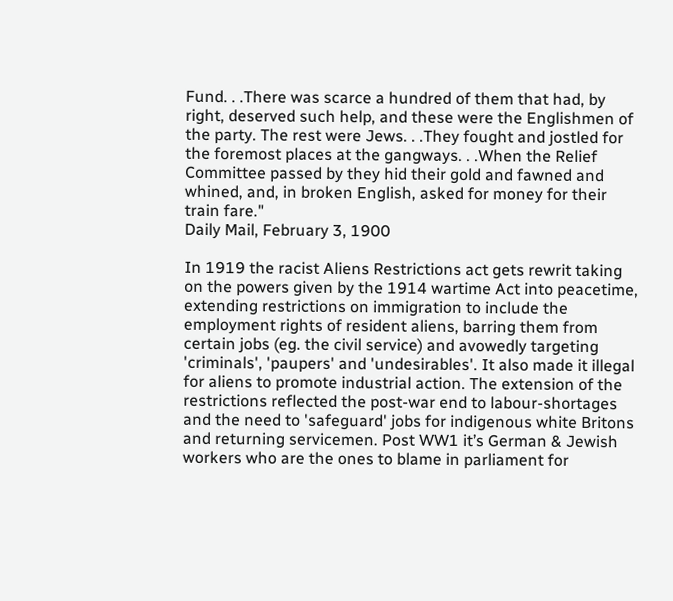Fund. . .There was scarce a hundred of them that had, by right, deserved such help, and these were the Englishmen of the party. The rest were Jews. . .They fought and jostled for the foremost places at the gangways. . .When the Relief Committee passed by they hid their gold and fawned and whined, and, in broken English, asked for money for their train fare."
Daily Mail, February 3, 1900

In 1919 the racist Aliens Restrictions act gets rewrit taking on the powers given by the 1914 wartime Act into peacetime, extending restrictions on immigration to include the employment rights of resident aliens, barring them from certain jobs (eg. the civil service) and avowedly targeting 'criminals', 'paupers' and 'undesirables'. It also made it illegal for aliens to promote industrial action. The extension of the restrictions reflected the post-war end to labour-shortages and the need to 'safeguard' jobs for indigenous white Britons and returning servicemen. Post WW1 it’s German & Jewish workers who are the ones to blame in parliament for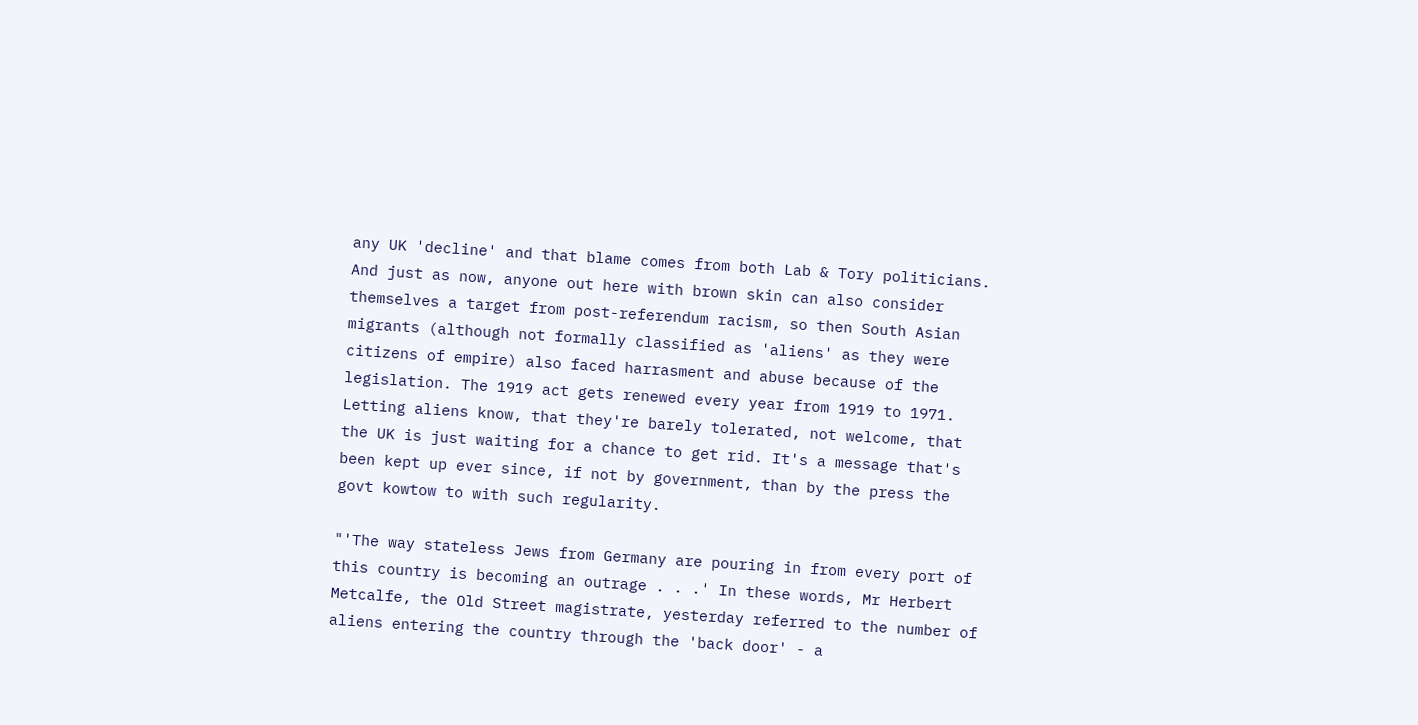any UK 'decline' and that blame comes from both Lab & Tory politicians. And just as now, anyone out here with brown skin can also consider themselves a target from post-referendum racism, so then South Asian migrants (although not formally classified as 'aliens' as they were citizens of empire) also faced harrasment and abuse because of the legislation. The 1919 act gets renewed every year from 1919 to 1971. Letting aliens know, that they're barely tolerated, not welcome, that the UK is just waiting for a chance to get rid. It's a message that's been kept up ever since, if not by government, than by the press the govt kowtow to with such regularity.

"'The way stateless Jews from Germany are pouring in from every port of this country is becoming an outrage . . .' In these words, Mr Herbert Metcalfe, the Old Street magistrate, yesterday referred to the number of aliens entering the country through the 'back door' - a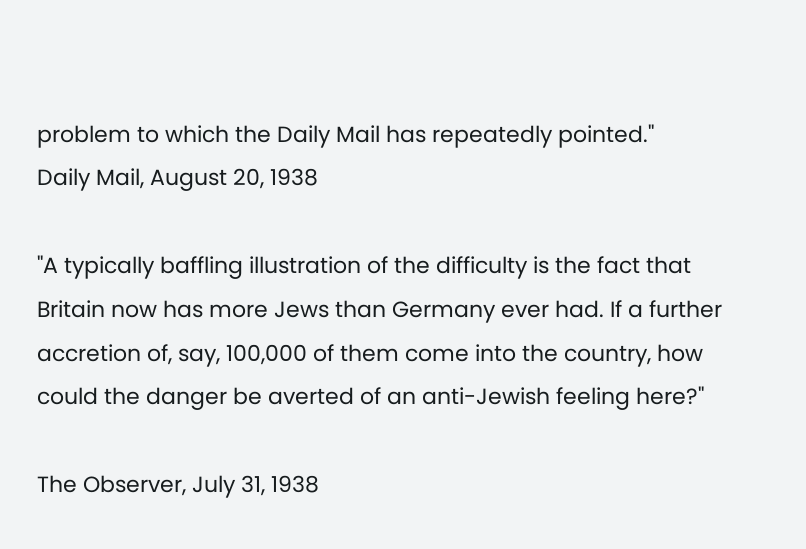problem to which the Daily Mail has repeatedly pointed."
Daily Mail, August 20, 1938

"A typically baffling illustration of the difficulty is the fact that Britain now has more Jews than Germany ever had. If a further accretion of, say, 100,000 of them come into the country, how could the danger be averted of an anti-Jewish feeling here?"

The Observer, July 31, 1938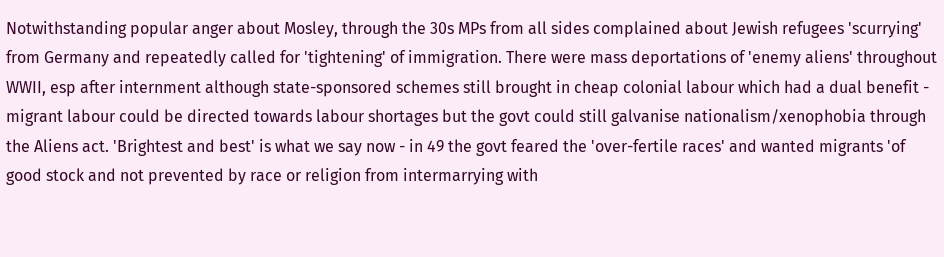Notwithstanding popular anger about Mosley, through the 30s MPs from all sides complained about Jewish refugees 'scurrying' from Germany and repeatedly called for 'tightening' of immigration. There were mass deportations of 'enemy aliens' throughout WWII, esp after internment although state-sponsored schemes still brought in cheap colonial labour which had a dual benefit - migrant labour could be directed towards labour shortages but the govt could still galvanise nationalism/xenophobia through the Aliens act. 'Brightest and best' is what we say now - in 49 the govt feared the 'over-fertile races' and wanted migrants 'of good stock and not prevented by race or religion from intermarrying with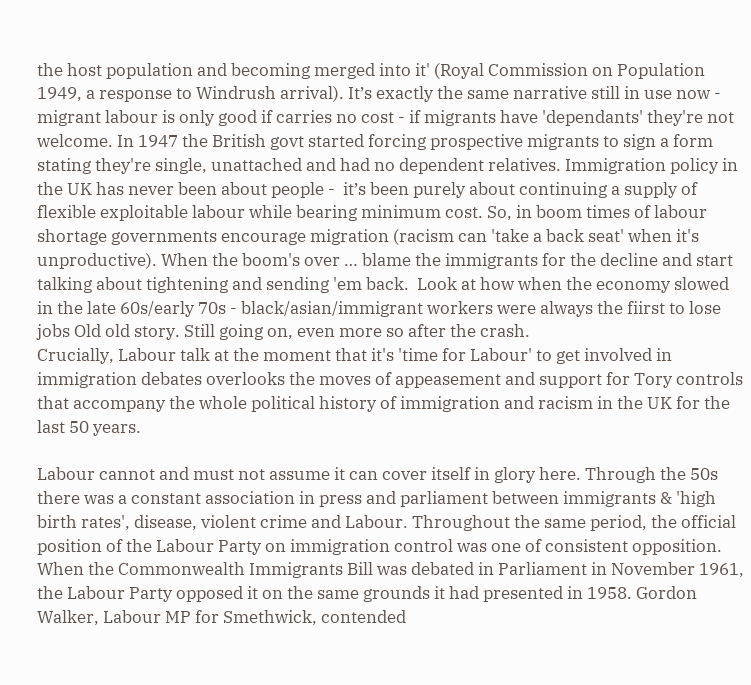the host population and becoming merged into it' (Royal Commission on Population 1949, a response to Windrush arrival). It’s exactly the same narrative still in use now - migrant labour is only good if carries no cost - if migrants have 'dependants' they're not welcome. In 1947 the British govt started forcing prospective migrants to sign a form stating they're single, unattached and had no dependent relatives. Immigration policy in the UK has never been about people -  it’s been purely about continuing a supply of flexible exploitable labour while bearing minimum cost. So, in boom times of labour shortage governments encourage migration (racism can 'take a back seat' when it's unproductive). When the boom's over … blame the immigrants for the decline and start talking about tightening and sending 'em back.  Look at how when the economy slowed in the late 60s/early 70s - black/asian/immigrant workers were always the fiirst to lose jobs Old old story. Still going on, even more so after the crash.
Crucially, Labour talk at the moment that it's 'time for Labour' to get involved in immigration debates overlooks the moves of appeasement and support for Tory controls that accompany the whole political history of immigration and racism in the UK for the last 50 years.

Labour cannot and must not assume it can cover itself in glory here. Through the 50s there was a constant association in press and parliament between immigrants & 'high birth rates', disease, violent crime and Labour. Throughout the same period, the official position of the Labour Party on immigration control was one of consistent opposition. When the Commonwealth Immigrants Bill was debated in Parliament in November 1961, the Labour Party opposed it on the same grounds it had presented in 1958. Gordon Walker, Labour MP for Smethwick, contended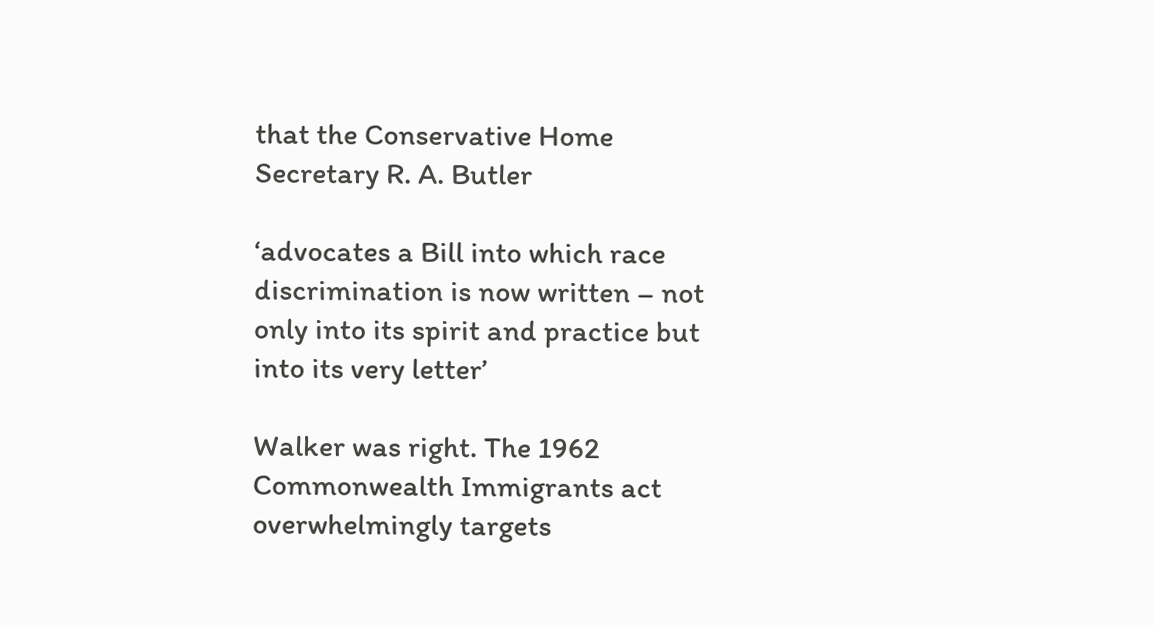that the Conservative Home Secretary R. A. Butler

‘advocates a Bill into which race discrimination is now written – not only into its spirit and practice but into its very letter’

Walker was right. The 1962 Commonwealth Immigrants act overwhelmingly targets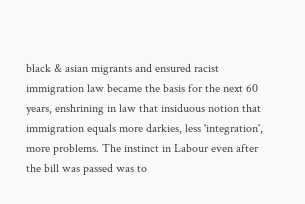black & asian migrants and ensured racist immigration law became the basis for the next 60 years, enshrining in law that insiduous notion that immigration equals more darkies, less 'integration', more problems. The instinct in Labour even after the bill was passed was to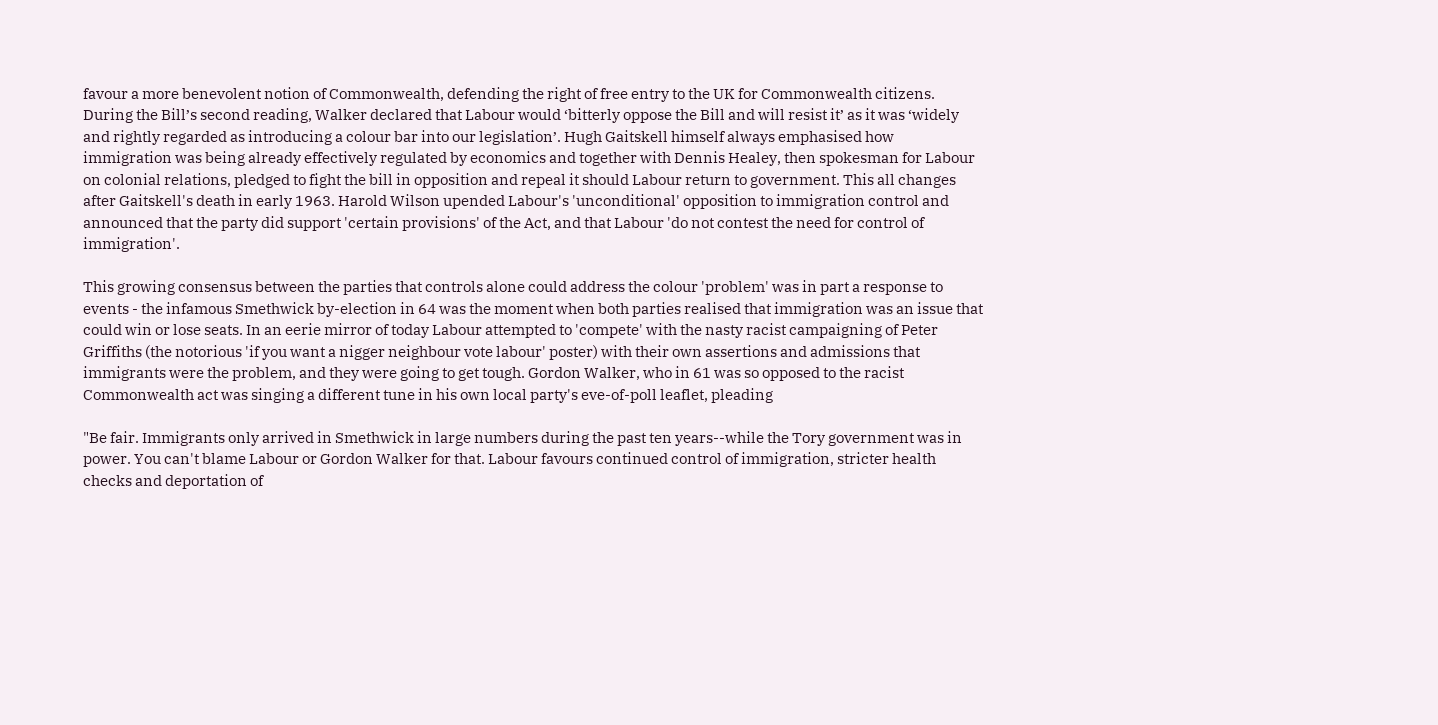favour a more benevolent notion of Commonwealth, defending the right of free entry to the UK for Commonwealth citizens.  During the Bill’s second reading, Walker declared that Labour would ‘bitterly oppose the Bill and will resist it’ as it was ‘widely and rightly regarded as introducing a colour bar into our legislation’. Hugh Gaitskell himself always emphasised how immigration was being already effectively regulated by economics and together with Dennis Healey, then spokesman for Labour on colonial relations, pledged to fight the bill in opposition and repeal it should Labour return to government. This all changes after Gaitskell's death in early 1963. Harold Wilson upended Labour's 'unconditional' opposition to immigration control and announced that the party did support 'certain provisions' of the Act, and that Labour 'do not contest the need for control of immigration'.

This growing consensus between the parties that controls alone could address the colour 'problem' was in part a response to events - the infamous Smethwick by-election in 64 was the moment when both parties realised that immigration was an issue that could win or lose seats. In an eerie mirror of today Labour attempted to 'compete' with the nasty racist campaigning of Peter Griffiths (the notorious 'if you want a nigger neighbour vote labour' poster) with their own assertions and admissions that immigrants were the problem, and they were going to get tough. Gordon Walker, who in 61 was so opposed to the racist Commonwealth act was singing a different tune in his own local party's eve-of-poll leaflet, pleading

"Be fair. Immigrants only arrived in Smethwick in large numbers during the past ten years--while the Tory government was in power. You can't blame Labour or Gordon Walker for that. Labour favours continued control of immigration, stricter health checks and deportation of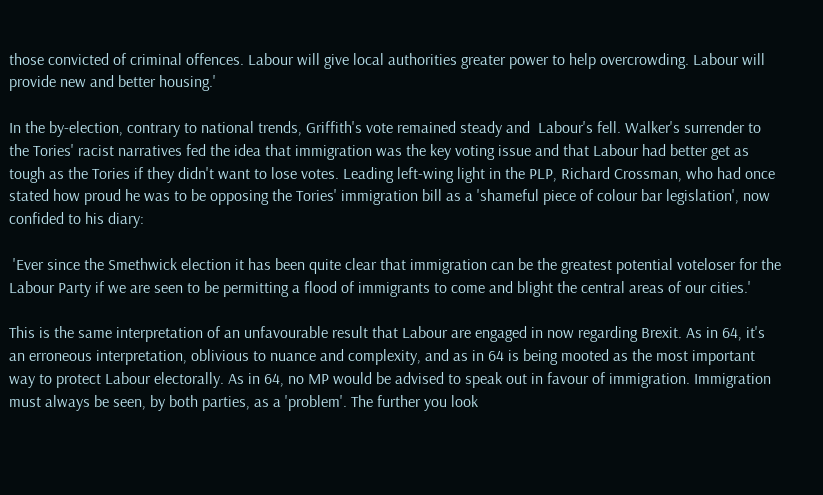those convicted of criminal offences. Labour will give local authorities greater power to help overcrowding. Labour will provide new and better housing.'

In the by-election, contrary to national trends, Griffith's vote remained steady and  Labour's fell. Walker's surrender to the Tories' racist narratives fed the idea that immigration was the key voting issue and that Labour had better get as tough as the Tories if they didn't want to lose votes. Leading left-wing light in the PLP, Richard Crossman, who had once stated how proud he was to be opposing the Tories' immigration bill as a 'shameful piece of colour bar legislation', now confided to his diary:

 'Ever since the Smethwick election it has been quite clear that immigration can be the greatest potential voteloser for the Labour Party if we are seen to be permitting a flood of immigrants to come and blight the central areas of our cities.'

This is the same interpretation of an unfavourable result that Labour are engaged in now regarding Brexit. As in 64, it's an erroneous interpretation, oblivious to nuance and complexity, and as in 64 is being mooted as the most important way to protect Labour electorally. As in 64, no MP would be advised to speak out in favour of immigration. Immigration must always be seen, by both parties, as a 'problem'. The further you look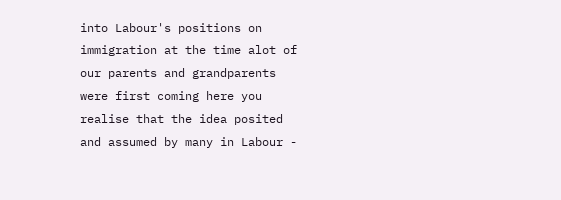into Labour's positions on immigration at the time alot of our parents and grandparents were first coming here you realise that the idea posited and assumed by many in Labour -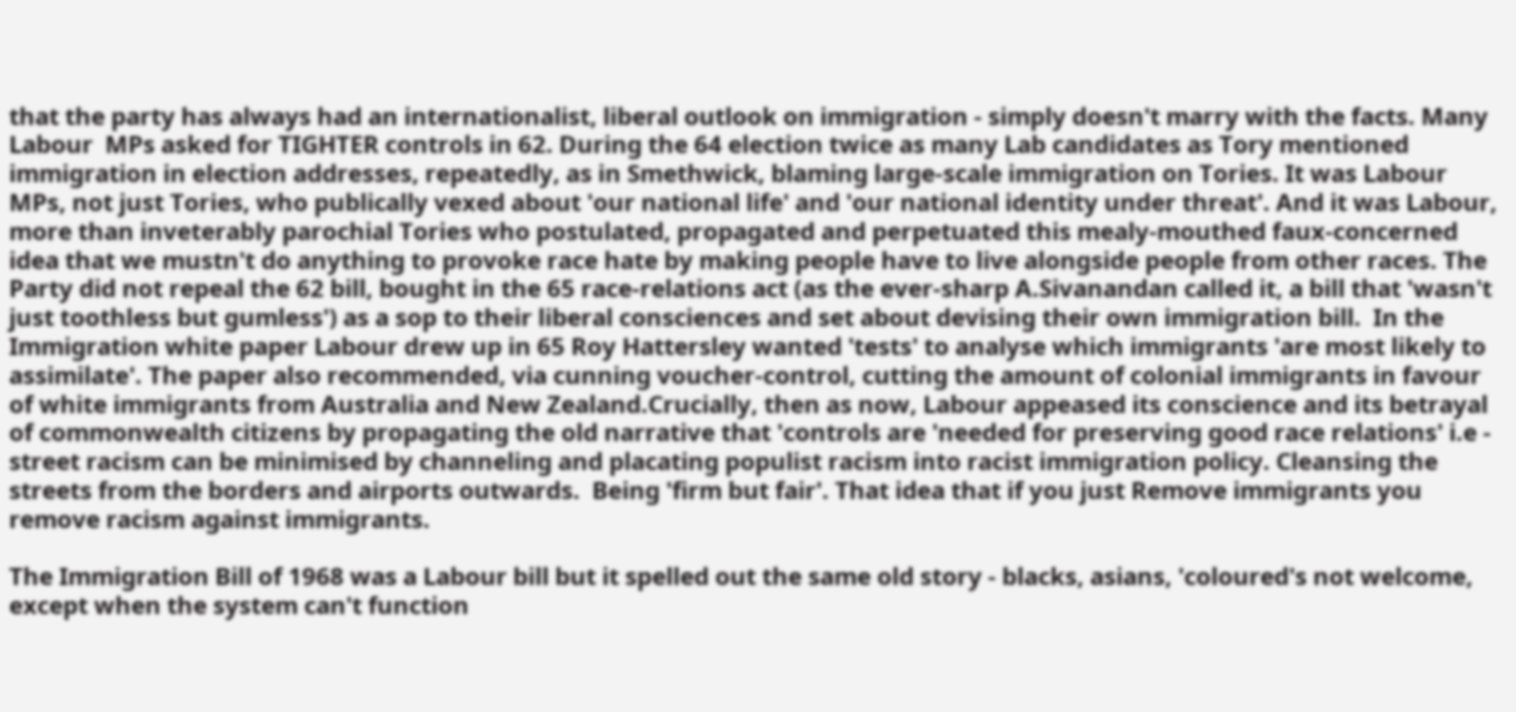that the party has always had an internationalist, liberal outlook on immigration - simply doesn't marry with the facts. Many Labour  MPs asked for TIGHTER controls in 62. During the 64 election twice as many Lab candidates as Tory mentioned immigration in election addresses, repeatedly, as in Smethwick, blaming large-scale immigration on Tories. It was Labour MPs, not just Tories, who publically vexed about 'our national life' and 'our national identity under threat'. And it was Labour, more than inveterably parochial Tories who postulated, propagated and perpetuated this mealy-mouthed faux-concerned idea that we mustn't do anything to provoke race hate by making people have to live alongside people from other races. The Party did not repeal the 62 bill, bought in the 65 race-relations act (as the ever-sharp A.Sivanandan called it, a bill that 'wasn't just toothless but gumless') as a sop to their liberal consciences and set about devising their own immigration bill.  In the Immigration white paper Labour drew up in 65 Roy Hattersley wanted 'tests' to analyse which immigrants 'are most likely to assimilate'. The paper also recommended, via cunning voucher-control, cutting the amount of colonial immigrants in favour of white immigrants from Australia and New Zealand.Crucially, then as now, Labour appeased its conscience and its betrayal of commonwealth citizens by propagating the old narrative that 'controls are 'needed for preserving good race relations' i.e - street racism can be minimised by channeling and placating populist racism into racist immigration policy. Cleansing the streets from the borders and airports outwards.  Being 'firm but fair'. That idea that if you just Remove immigrants you remove racism against immigrants.

The Immigration Bill of 1968 was a Labour bill but it spelled out the same old story - blacks, asians, 'coloured's not welcome, except when the system can't function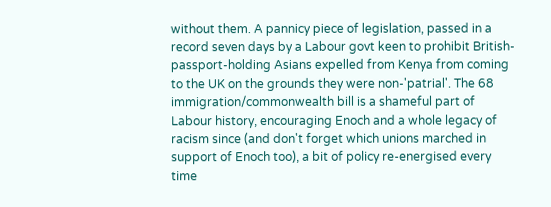without them. A pannicy piece of legislation, passed in a record seven days by a Labour govt keen to prohibit British-passport-holding Asians expelled from Kenya from coming to the UK on the grounds they were non-'patrial'. The 68 immigration/commonwealth bill is a shameful part of Labour history, encouraging Enoch and a whole legacy of racism since (and don't forget which unions marched in support of Enoch too), a bit of policy re-energised every time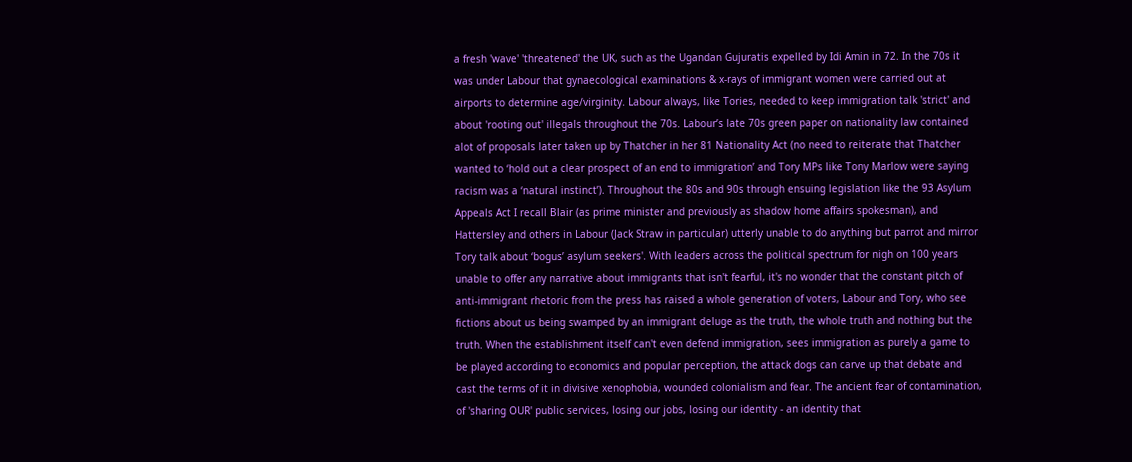a fresh 'wave' 'threatened' the UK, such as the Ugandan Gujuratis expelled by Idi Amin in 72. In the 70s it was under Labour that gynaecological examinations & x-rays of immigrant women were carried out at airports to determine age/virginity. Labour always, like Tories, needed to keep immigration talk 'strict' and about 'rooting out' illegals throughout the 70s. Labour’s late 70s green paper on nationality law contained alot of proposals later taken up by Thatcher in her 81 Nationality Act (no need to reiterate that Thatcher wanted to ‘hold out a clear prospect of an end to immigration’ and Tory MPs like Tony Marlow were saying racism was a ‘natural instinct’). Throughout the 80s and 90s through ensuing legislation like the 93 Asylum Appeals Act I recall Blair (as prime minister and previously as shadow home affairs spokesman), and Hattersley and others in Labour (Jack Straw in particular) utterly unable to do anything but parrot and mirror Tory talk about ‘bogus’ asylum seekers'. With leaders across the political spectrum for nigh on 100 years unable to offer any narrative about immigrants that isn't fearful, it's no wonder that the constant pitch of anti-immigrant rhetoric from the press has raised a whole generation of voters, Labour and Tory, who see fictions about us being swamped by an immigrant deluge as the truth, the whole truth and nothing but the truth. When the establishment itself can't even defend immigration, sees immigration as purely a game to be played according to economics and popular perception, the attack dogs can carve up that debate and cast the terms of it in divisive xenophobia, wounded colonialism and fear. The ancient fear of contamination, of 'sharing OUR' public services, losing our jobs, losing our identity - an identity that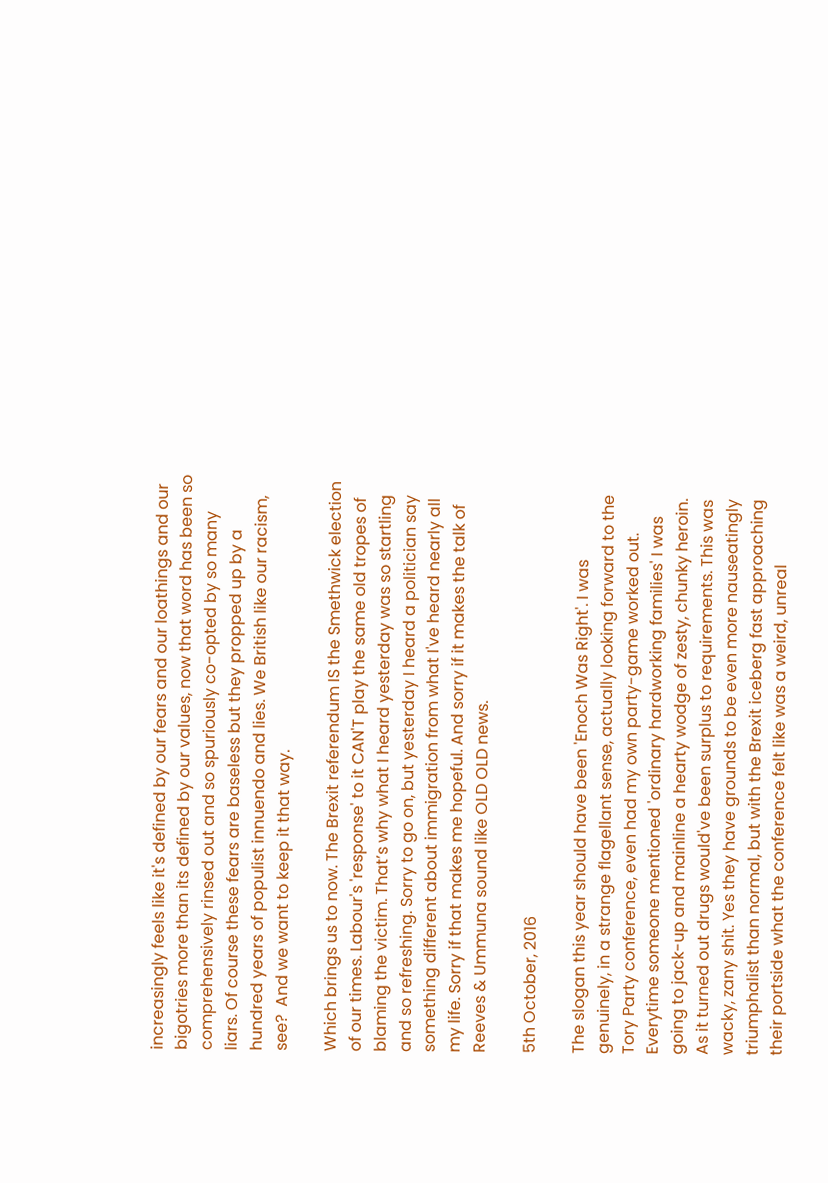increasingly feels like it's defined by our fears and our loathings and our bigotries more than its defined by our values, now that word has been so comprehensively rinsed out and so spuriously co-opted by so many liars. Of course these fears are baseless but they propped up by a hundred years of populist innuendo and lies. We British like our racism, see?  And we want to keep it that way.

Which brings us to now. The Brexit referendum IS the Smethwick election of our times. Labour's 'response' to it CAN'T play the same old tropes of blaming the victim. That’s why what I heard yesterday was so startling and so refreshing. Sorry to go on, but yesterday I heard a politician say something different about immigration from what I've heard nearly all my life. Sorry if that makes me hopeful. And sorry if it makes the talk of Reeves & Ummuna sound like OLD OLD news.

5th October, 2016

The slogan this year should have been 'Enoch Was Right'. I was genuinely, in a strange flagellant sense, actually looking forward to the Tory Party conference, even had my own party-game worked out. Everytime someone mentioned 'ordinary hardworking families' I was going to jack-up and mainline a hearty wodge of zesty, chunky heroin. As it turned out drugs would've been surplus to requirements. This was wacky, zany shit. Yes they have grounds to be even more nauseatingly triumphalist than normal, but with the Brexit iceberg fast approaching their portside what the conference felt like was a weird, unreal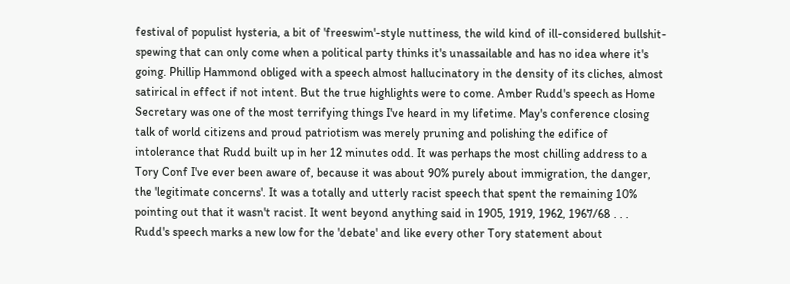festival of populist hysteria, a bit of 'freeswim'-style nuttiness, the wild kind of ill-considered bullshit-spewing that can only come when a political party thinks it's unassailable and has no idea where it's going. Phillip Hammond obliged with a speech almost hallucinatory in the density of its cliches, almost satirical in effect if not intent. But the true highlights were to come. Amber Rudd's speech as Home Secretary was one of the most terrifying things I've heard in my lifetime. May's conference closing talk of world citizens and proud patriotism was merely pruning and polishing the edifice of intolerance that Rudd built up in her 12 minutes odd. It was perhaps the most chilling address to a Tory Conf I've ever been aware of, because it was about 90% purely about immigration, the danger, the 'legitimate concerns'. It was a totally and utterly racist speech that spent the remaining 10% pointing out that it wasn't racist. It went beyond anything said in 1905, 1919, 1962, 1967/68 . . . Rudd's speech marks a new low for the 'debate' and like every other Tory statement about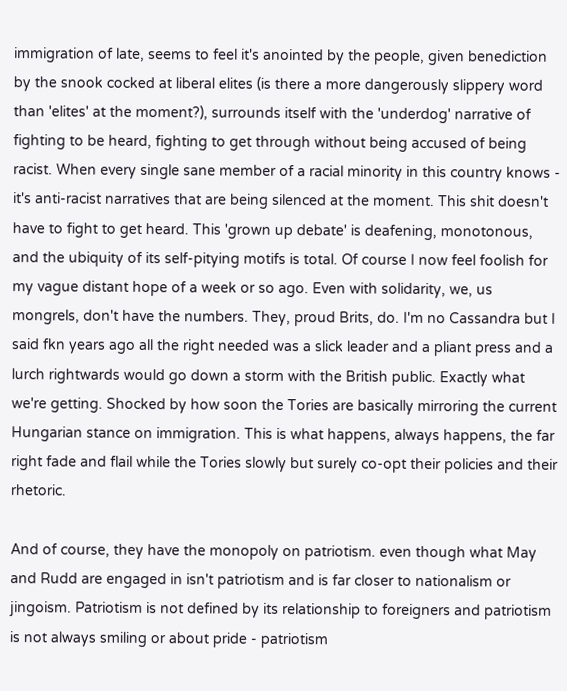immigration of late, seems to feel it's anointed by the people, given benediction by the snook cocked at liberal elites (is there a more dangerously slippery word than 'elites' at the moment?), surrounds itself with the 'underdog' narrative of fighting to be heard, fighting to get through without being accused of being racist. When every single sane member of a racial minority in this country knows - it's anti-racist narratives that are being silenced at the moment. This shit doesn't have to fight to get heard. This 'grown up debate' is deafening, monotonous, and the ubiquity of its self-pitying motifs is total. Of course I now feel foolish for my vague distant hope of a week or so ago. Even with solidarity, we, us mongrels, don't have the numbers. They, proud Brits, do. I'm no Cassandra but I said fkn years ago all the right needed was a slick leader and a pliant press and a lurch rightwards would go down a storm with the British public. Exactly what we're getting. Shocked by how soon the Tories are basically mirroring the current Hungarian stance on immigration. This is what happens, always happens, the far right fade and flail while the Tories slowly but surely co-opt their policies and their rhetoric.

And of course, they have the monopoly on patriotism. even though what May and Rudd are engaged in isn't patriotism and is far closer to nationalism or jingoism. Patriotism is not defined by its relationship to foreigners and patriotism  is not always smiling or about pride - patriotism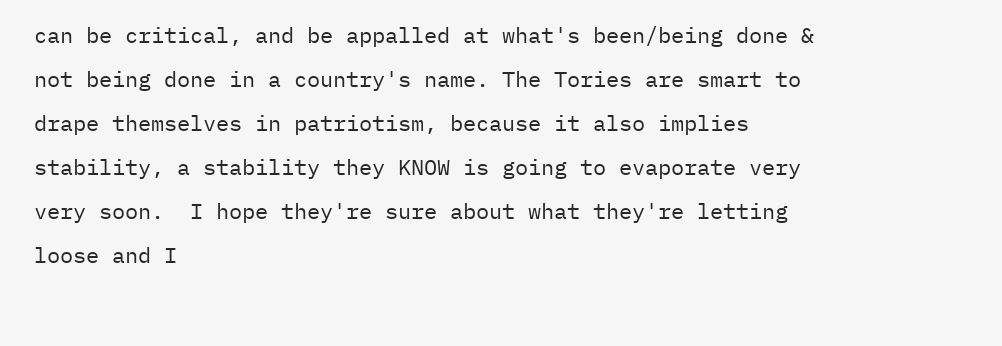can be critical, and be appalled at what's been/being done & not being done in a country's name. The Tories are smart to drape themselves in patriotism, because it also implies stability, a stability they KNOW is going to evaporate very very soon.  I hope they're sure about what they're letting loose and I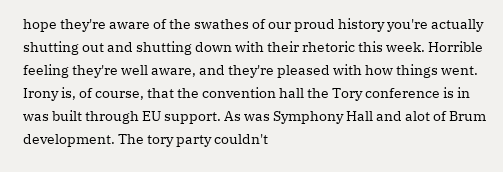hope they're aware of the swathes of our proud history you're actually shutting out and shutting down with their rhetoric this week. Horrible feeling they're well aware, and they're pleased with how things went. Irony is, of course, that the convention hall the Tory conference is in was built through EU support. As was Symphony Hall and alot of Brum development. The tory party couldn't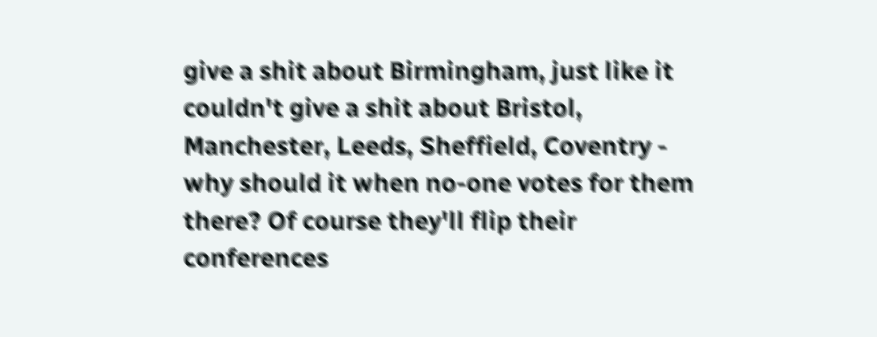give a shit about Birmingham, just like it couldn't give a shit about Bristol, Manchester, Leeds, Sheffield, Coventry - why should it when no-one votes for them there? Of course they'll flip their conferences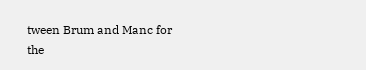tween Brum and Manc for the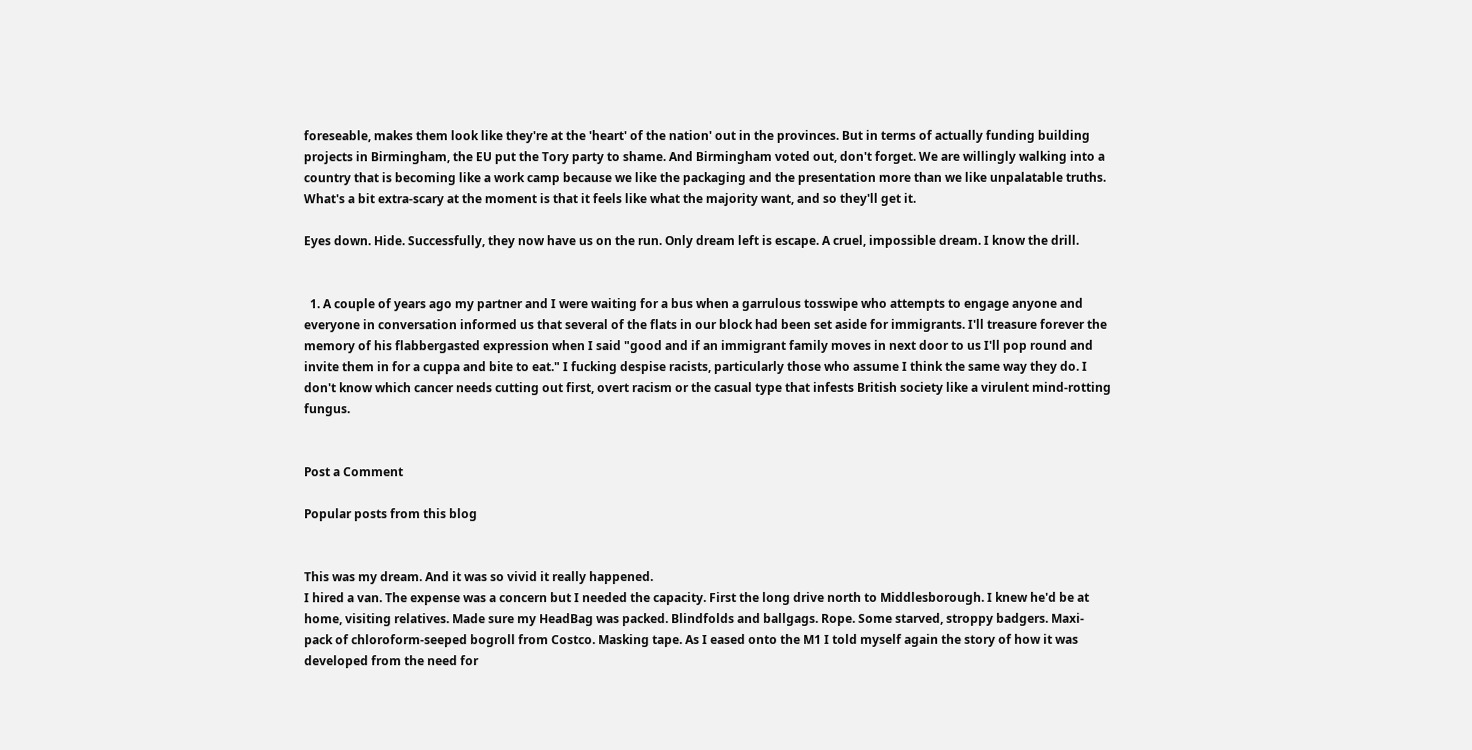foreseable, makes them look like they're at the 'heart' of the nation' out in the provinces. But in terms of actually funding building projects in Birmingham, the EU put the Tory party to shame. And Birmingham voted out, don't forget. We are willingly walking into a country that is becoming like a work camp because we like the packaging and the presentation more than we like unpalatable truths. What's a bit extra-scary at the moment is that it feels like what the majority want, and so they'll get it.

Eyes down. Hide. Successfully, they now have us on the run. Only dream left is escape. A cruel, impossible dream. I know the drill.


  1. A couple of years ago my partner and I were waiting for a bus when a garrulous tosswipe who attempts to engage anyone and everyone in conversation informed us that several of the flats in our block had been set aside for immigrants. I'll treasure forever the memory of his flabbergasted expression when I said "good and if an immigrant family moves in next door to us I'll pop round and invite them in for a cuppa and bite to eat." I fucking despise racists, particularly those who assume I think the same way they do. I don't know which cancer needs cutting out first, overt racism or the casual type that infests British society like a virulent mind-rotting fungus.


Post a Comment

Popular posts from this blog


This was my dream. And it was so vivid it really happened.
I hired a van. The expense was a concern but I needed the capacity. First the long drive north to Middlesborough. I knew he'd be at home, visiting relatives. Made sure my HeadBag was packed. Blindfolds and ballgags. Rope. Some starved, stroppy badgers. Maxi-pack of chloroform-seeped bogroll from Costco. Masking tape. As I eased onto the M1 I told myself again the story of how it was developed from the need for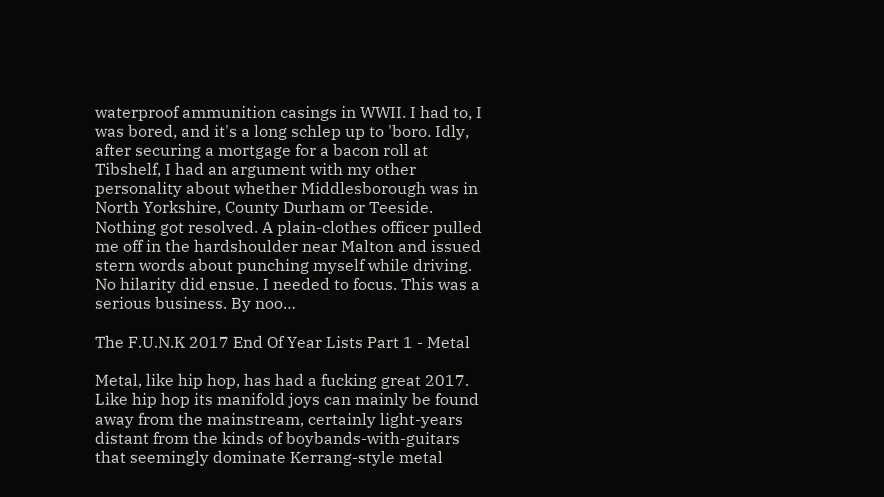waterproof ammunition casings in WWII. I had to, I was bored, and it's a long schlep up to 'boro. Idly, after securing a mortgage for a bacon roll at Tibshelf, I had an argument with my other personality about whether Middlesborough was in North Yorkshire, County Durham or Teeside.
Nothing got resolved. A plain-clothes officer pulled me off in the hardshoulder near Malton and issued stern words about punching myself while driving. No hilarity did ensue. I needed to focus. This was a serious business. By noo…

The F.U.N.K 2017 End Of Year Lists Part 1 - Metal

Metal, like hip hop, has had a fucking great 2017. Like hip hop its manifold joys can mainly be found away from the mainstream, certainly light-years distant from the kinds of boybands-with-guitars that seemingly dominate Kerrang-style metal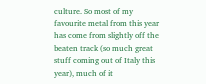culture. So most of my favourite metal from this year has come from slightly off the beaten track (so much great stuff coming out of Italy this year), much of it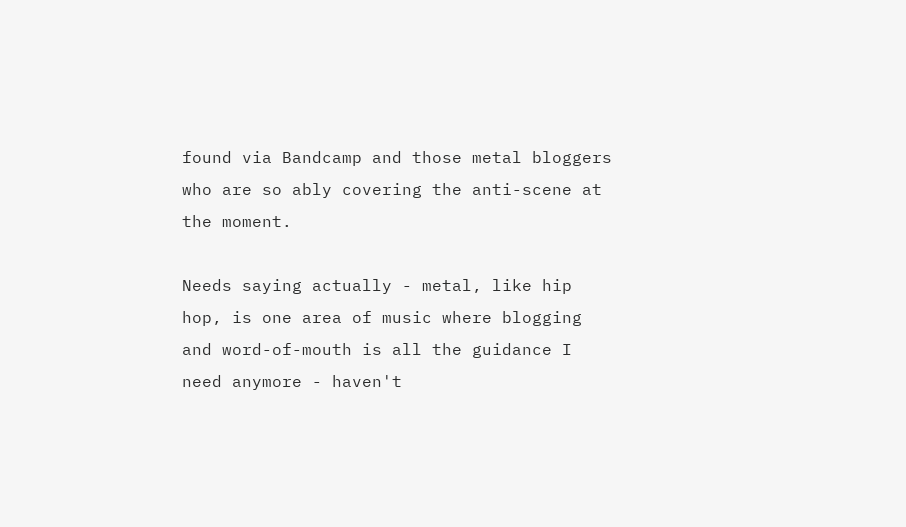found via Bandcamp and those metal bloggers who are so ably covering the anti-scene at the moment.

Needs saying actually - metal, like hip hop, is one area of music where blogging and word-of-mouth is all the guidance I need anymore - haven't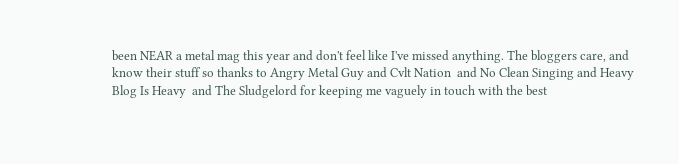been NEAR a metal mag this year and don't feel like I've missed anything. The bloggers care, and know their stuff so thanks to Angry Metal Guy and Cvlt Nation  and No Clean Singing and Heavy Blog Is Heavy  and The Sludgelord for keeping me vaguely in touch with the best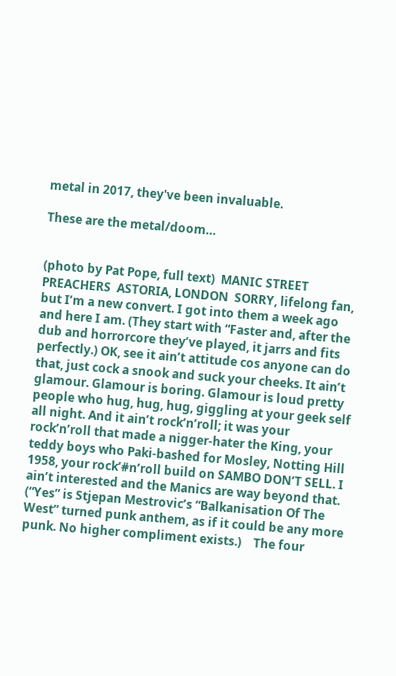metal in 2017, they've been invaluable.

These are the metal/doom…


(photo by Pat Pope, full text)  MANIC STREET PREACHERS  ASTORIA, LONDON  SORRY, lifelong fan, but I’m a new convert. I got into them a week ago and here I am. (They start with “Faster and, after the dub and horrorcore they’ve played, it jarrs and fits perfectly.) OK, see it ain’t attitude cos anyone can do that, just cock a snook and suck your cheeks. It ain’t glamour. Glamour is boring. Glamour is loud pretty people who hug, hug, hug, giggling at your geek self all night. And it ain’t rock’n’roll; it was your rock’n’roll that made a nigger-hater the King, your teddy boys who Paki-bashed for Mosley, Notting Hill 1958, your rock’#n’roll build on SAMBO DON’T SELL. I ain’t interested and the Manics are way beyond that. (“Yes” is Stjepan Mestrovic’s “Balkanisation Of The West” turned punk anthem, as if it could be any more punk. No higher compliment exists.)    The four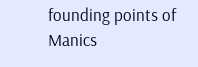founding points of Manics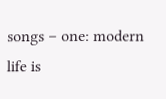songs – one: modern life is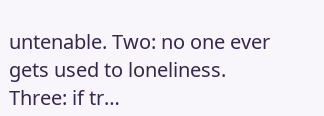untenable. Two: no one ever gets used to loneliness. Three: if tr…